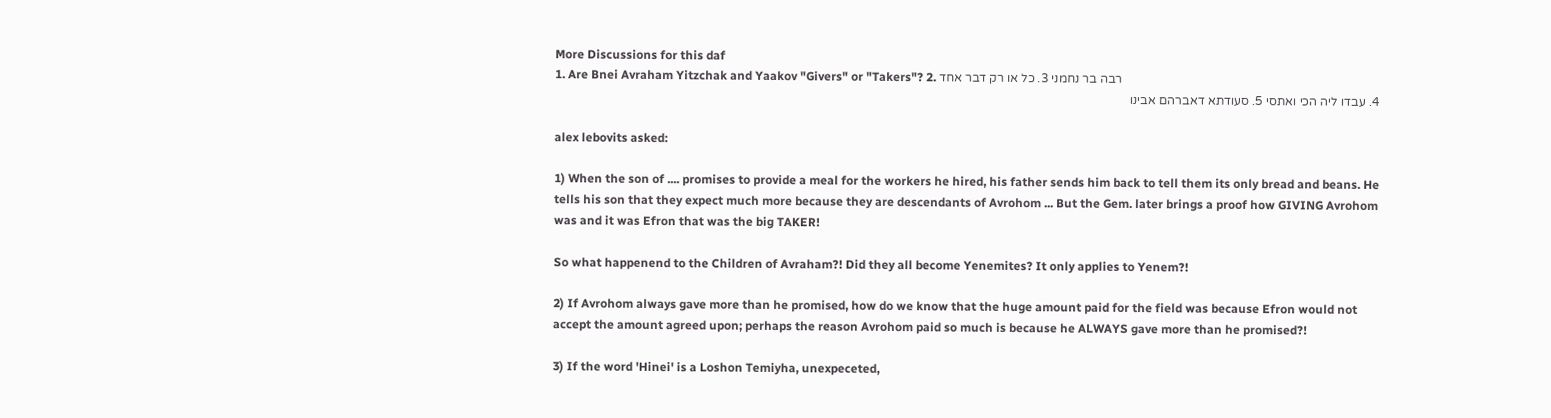More Discussions for this daf
1. Are Bnei Avraham Yitzchak and Yaakov "Givers" or "Takers"? 2. רבה בר נחמני 3. כל או רק דבר אחד
4. עבדו ליה הכי ואתסי 5. סעודתא דאברהם אבינו

alex lebovits asked:

1) When the son of .... promises to provide a meal for the workers he hired, his father sends him back to tell them its only bread and beans. He tells his son that they expect much more because they are descendants of Avrohom ... But the Gem. later brings a proof how GIVING Avrohom was and it was Efron that was the big TAKER!

So what happenend to the Children of Avraham?! Did they all become Yenemites? It only applies to Yenem?!

2) If Avrohom always gave more than he promised, how do we know that the huge amount paid for the field was because Efron would not accept the amount agreed upon; perhaps the reason Avrohom paid so much is because he ALWAYS gave more than he promised?!

3) If the word 'Hinei' is a Loshon Temiyha, unexpeceted,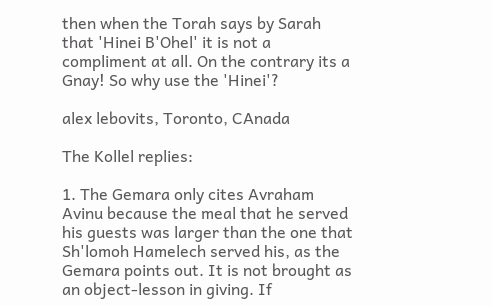then when the Torah says by Sarah that 'Hinei B'Ohel' it is not a compliment at all. On the contrary its a Gnay! So why use the 'Hinei'?

alex lebovits, Toronto, CAnada

The Kollel replies:

1. The Gemara only cites Avraham Avinu because the meal that he served his guests was larger than the one that Sh'lomoh Hamelech served his, as the Gemara points out. It is not brought as an object-lesson in giving. If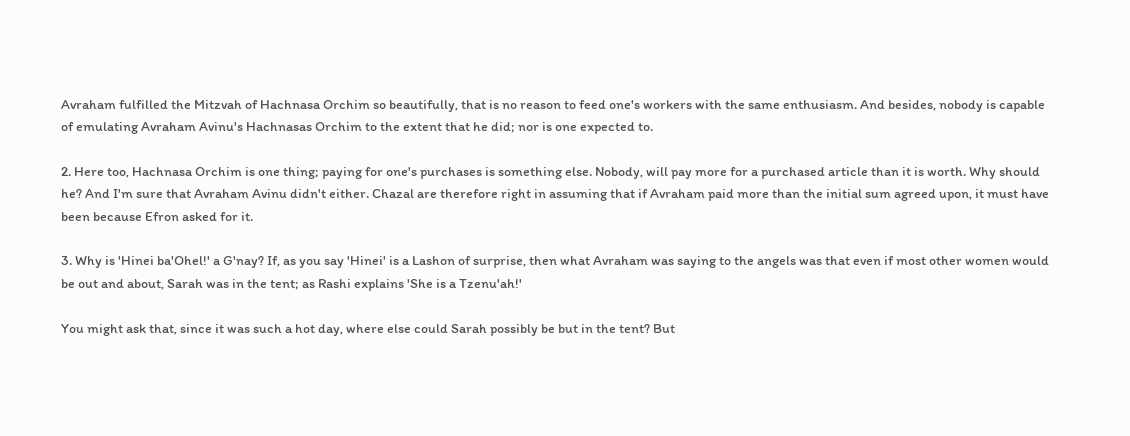Avraham fulfilled the Mitzvah of Hachnasa Orchim so beautifully, that is no reason to feed one's workers with the same enthusiasm. And besides, nobody is capable of emulating Avraham Avinu's Hachnasas Orchim to the extent that he did; nor is one expected to.

2. Here too, Hachnasa Orchim is one thing; paying for one's purchases is something else. Nobody, will pay more for a purchased article than it is worth. Why should he? And I'm sure that Avraham Avinu didn't either. Chazal are therefore right in assuming that if Avraham paid more than the initial sum agreed upon, it must have been because Efron asked for it.

3. Why is 'Hinei ba'Ohel!' a G'nay? If, as you say 'Hinei' is a Lashon of surprise, then what Avraham was saying to the angels was that even if most other women would be out and about, Sarah was in the tent; as Rashi explains 'She is a Tzenu'ah!'

You might ask that, since it was such a hot day, where else could Sarah possibly be but in the tent? But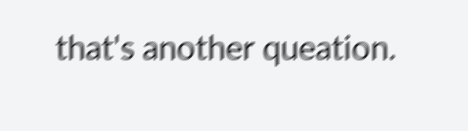that's another queation.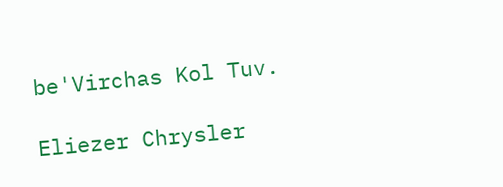be'Virchas Kol Tuv.

Eliezer Chrysler